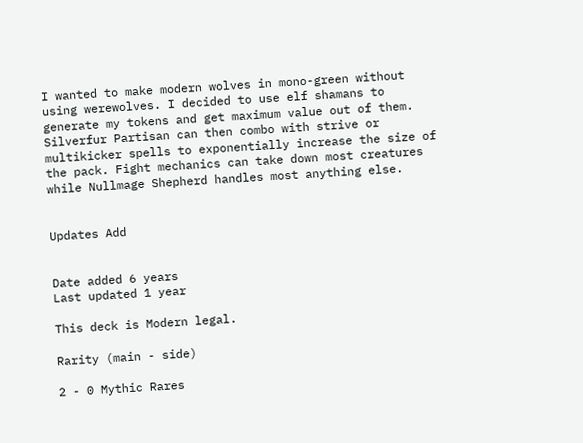I wanted to make modern wolves in mono-green without using werewolves. I decided to use elf shamans to generate my tokens and get maximum value out of them. Silverfur Partisan can then combo with strive or multikicker spells to exponentially increase the size of the pack. Fight mechanics can take down most creatures while Nullmage Shepherd handles most anything else.


Updates Add


Date added 6 years
Last updated 1 year

This deck is Modern legal.

Rarity (main - side)

2 - 0 Mythic Rares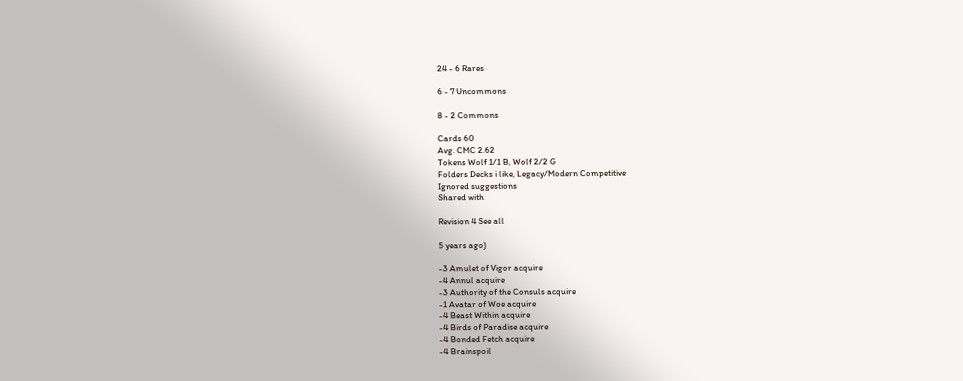24 - 6 Rares

6 - 7 Uncommons

8 - 2 Commons

Cards 60
Avg. CMC 2.62
Tokens Wolf 1/1 B, Wolf 2/2 G
Folders Decks i like, Legacy/Modern Competitive
Ignored suggestions
Shared with

Revision 4 See all

5 years ago)

-3 Amulet of Vigor acquire
-4 Annul acquire
-3 Authority of the Consuls acquire
-1 Avatar of Woe acquire
-4 Beast Within acquire
-4 Birds of Paradise acquire
-4 Bonded Fetch acquire
-4 Brainspoil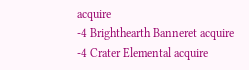acquire
-4 Brighthearth Banneret acquire
-4 Crater Elemental acquire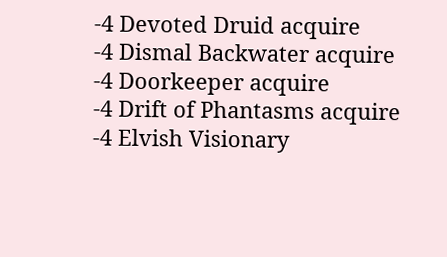-4 Devoted Druid acquire
-4 Dismal Backwater acquire
-4 Doorkeeper acquire
-4 Drift of Phantasms acquire
-4 Elvish Visionary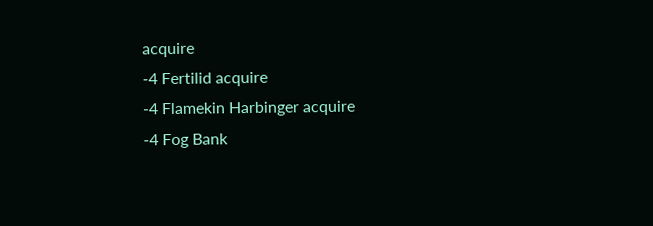acquire
-4 Fertilid acquire
-4 Flamekin Harbinger acquire
-4 Fog Bank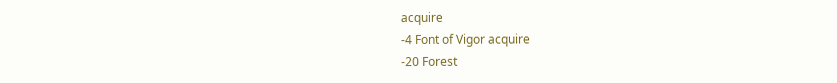acquire
-4 Font of Vigor acquire
-20 Forest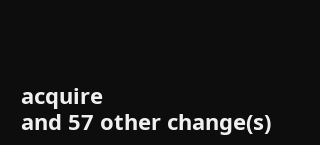acquire
and 57 other change(s)